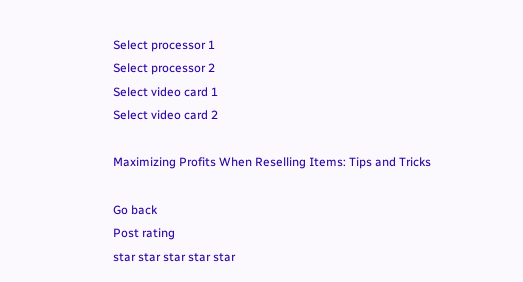Select processor 1
Select processor 2
Select video card 1
Select video card 2

Maximizing Profits When Reselling Items: Tips and Tricks

Go back
Post rating
star star star star star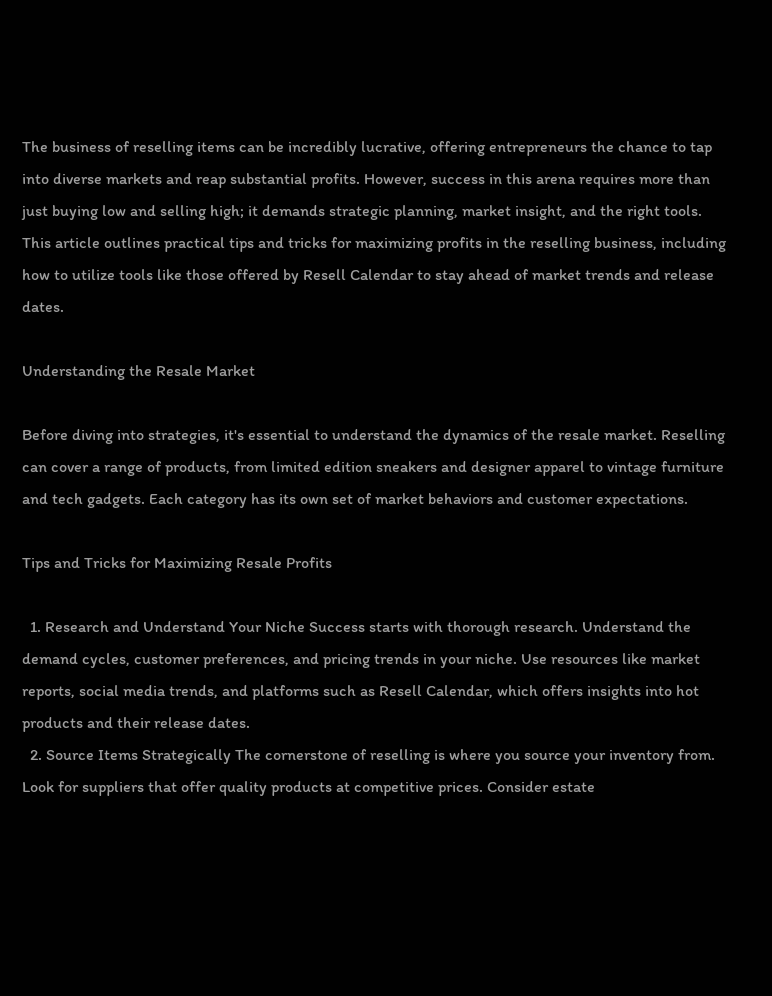The business of reselling items can be incredibly lucrative, offering entrepreneurs the chance to tap into diverse markets and reap substantial profits. However, success in this arena requires more than just buying low and selling high; it demands strategic planning, market insight, and the right tools. This article outlines practical tips and tricks for maximizing profits in the reselling business, including how to utilize tools like those offered by Resell Calendar to stay ahead of market trends and release dates.

Understanding the Resale Market

Before diving into strategies, it's essential to understand the dynamics of the resale market. Reselling can cover a range of products, from limited edition sneakers and designer apparel to vintage furniture and tech gadgets. Each category has its own set of market behaviors and customer expectations.

Tips and Tricks for Maximizing Resale Profits

  1. Research and Understand Your Niche Success starts with thorough research. Understand the demand cycles, customer preferences, and pricing trends in your niche. Use resources like market reports, social media trends, and platforms such as Resell Calendar, which offers insights into hot products and their release dates.
  2. Source Items Strategically The cornerstone of reselling is where you source your inventory from. Look for suppliers that offer quality products at competitive prices. Consider estate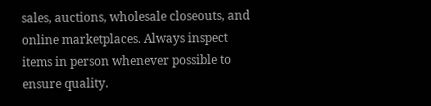sales, auctions, wholesale closeouts, and online marketplaces. Always inspect items in person whenever possible to ensure quality.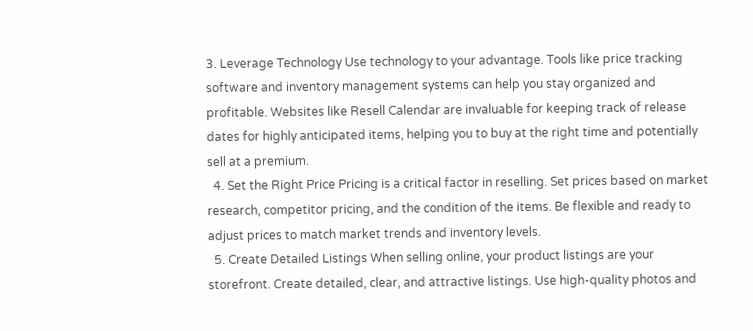3. Leverage Technology Use technology to your advantage. Tools like price tracking software and inventory management systems can help you stay organized and profitable. Websites like Resell Calendar are invaluable for keeping track of release dates for highly anticipated items, helping you to buy at the right time and potentially sell at a premium.
  4. Set the Right Price Pricing is a critical factor in reselling. Set prices based on market research, competitor pricing, and the condition of the items. Be flexible and ready to adjust prices to match market trends and inventory levels.
  5. Create Detailed Listings When selling online, your product listings are your storefront. Create detailed, clear, and attractive listings. Use high-quality photos and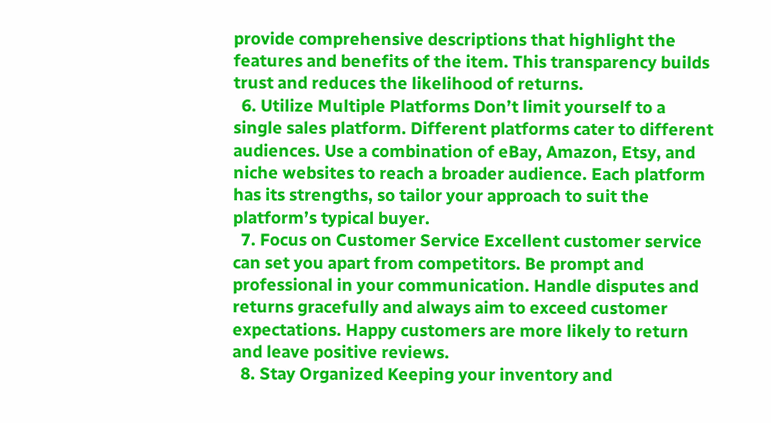provide comprehensive descriptions that highlight the features and benefits of the item. This transparency builds trust and reduces the likelihood of returns.
  6. Utilize Multiple Platforms Don’t limit yourself to a single sales platform. Different platforms cater to different audiences. Use a combination of eBay, Amazon, Etsy, and niche websites to reach a broader audience. Each platform has its strengths, so tailor your approach to suit the platform’s typical buyer.
  7. Focus on Customer Service Excellent customer service can set you apart from competitors. Be prompt and professional in your communication. Handle disputes and returns gracefully and always aim to exceed customer expectations. Happy customers are more likely to return and leave positive reviews.
  8. Stay Organized Keeping your inventory and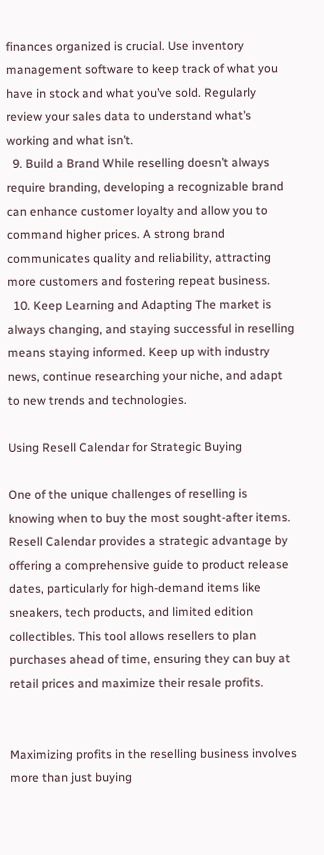finances organized is crucial. Use inventory management software to keep track of what you have in stock and what you’ve sold. Regularly review your sales data to understand what’s working and what isn’t.
  9. Build a Brand While reselling doesn’t always require branding, developing a recognizable brand can enhance customer loyalty and allow you to command higher prices. A strong brand communicates quality and reliability, attracting more customers and fostering repeat business.
  10. Keep Learning and Adapting The market is always changing, and staying successful in reselling means staying informed. Keep up with industry news, continue researching your niche, and adapt to new trends and technologies.

Using Resell Calendar for Strategic Buying

One of the unique challenges of reselling is knowing when to buy the most sought-after items. Resell Calendar provides a strategic advantage by offering a comprehensive guide to product release dates, particularly for high-demand items like sneakers, tech products, and limited edition collectibles. This tool allows resellers to plan purchases ahead of time, ensuring they can buy at retail prices and maximize their resale profits.


Maximizing profits in the reselling business involves more than just buying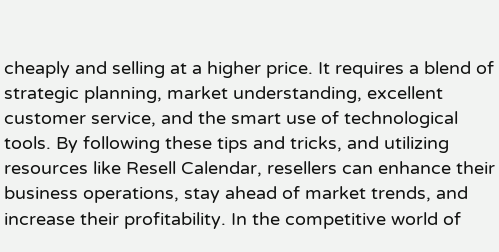cheaply and selling at a higher price. It requires a blend of strategic planning, market understanding, excellent customer service, and the smart use of technological tools. By following these tips and tricks, and utilizing resources like Resell Calendar, resellers can enhance their business operations, stay ahead of market trends, and increase their profitability. In the competitive world of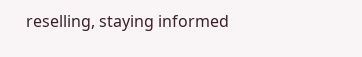reselling, staying informed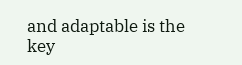and adaptable is the key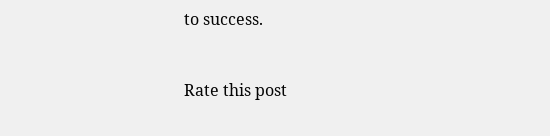to success.


Rate this post